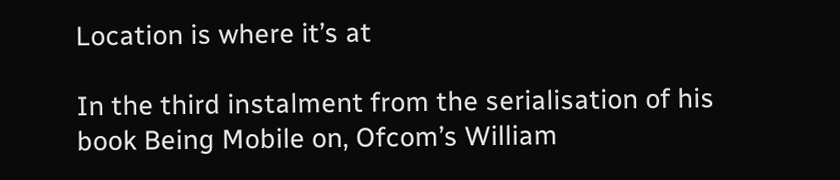Location is where it’s at

In the third instalment from the serialisation of his book Being Mobile on, Ofcom’s William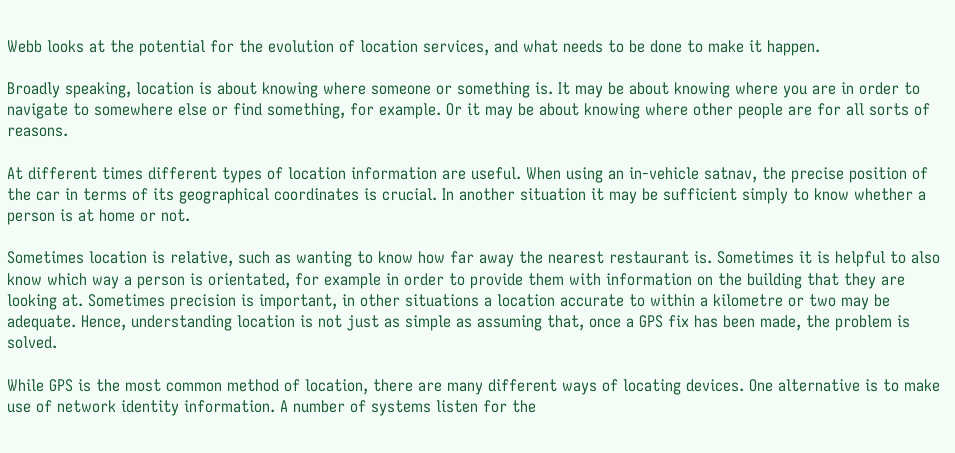Webb looks at the potential for the evolution of location services, and what needs to be done to make it happen.

Broadly speaking, location is about knowing where someone or something is. It may be about knowing where you are in order to navigate to somewhere else or find something, for example. Or it may be about knowing where other people are for all sorts of reasons.

At different times different types of location information are useful. When using an in-vehicle satnav, the precise position of the car in terms of its geographical coordinates is crucial. In another situation it may be sufficient simply to know whether a person is at home or not.

Sometimes location is relative, such as wanting to know how far away the nearest restaurant is. Sometimes it is helpful to also know which way a person is orientated, for example in order to provide them with information on the building that they are looking at. Sometimes precision is important, in other situations a location accurate to within a kilometre or two may be adequate. Hence, understanding location is not just as simple as assuming that, once a GPS fix has been made, the problem is solved.

While GPS is the most common method of location, there are many different ways of locating devices. One alternative is to make use of network identity information. A number of systems listen for the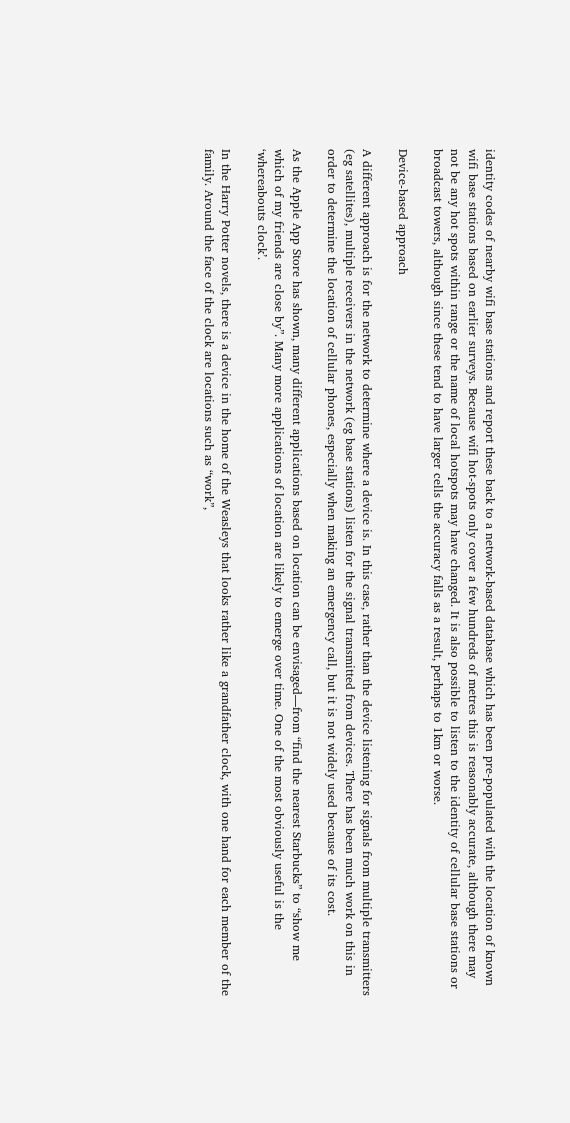identity codes of nearby wifi base stations and report these back to a network-based database which has been pre-populated with the location of known wifi base stations based on earlier surveys. Because wifi hot-spots only cover a few hundreds of metres this is reasonably accurate, although there may not be any hot spots within range or the name of local hotspots may have changed. It is also possible to listen to the identity of cellular base stations or broadcast towers, although since these tend to have larger cells the accuracy falls as a result, perhaps to 1km or worse.

Device-based approach

A different approach is for the network to determine where a device is. In this case, rather than the device listening for signals from multiple transmitters (eg satellites), multiple receivers in the network (eg base stations) listen for the signal transmitted from devices. There has been much work on this in order to determine the location of cellular phones, especially when making an emergency call, but it is not widely used because of its cost.

As the Apple App Store has shown, many different applications based on location can be envisaged—from “find the nearest Starbucks” to “show me which of my friends are close by”. Many more applications of location are likely to emerge over time. One of the most obviously useful is the ‘whereabouts clock’.

In the Harry Potter novels, there is a device in the home of the Weasleys that looks rather like a grandfather clock, with one hand for each member of the family. Around the face of the clock are locations such as “work”,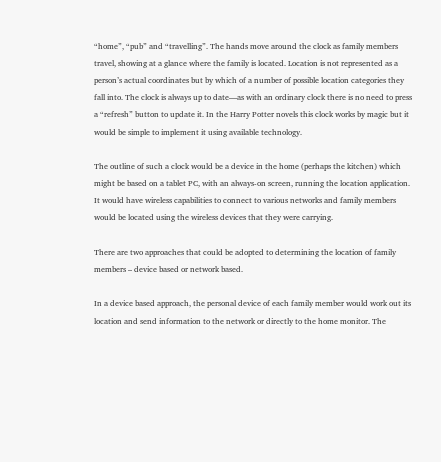“home”, “pub” and “travelling”. The hands move around the clock as family members travel, showing at a glance where the family is located. Location is not represented as a person’s actual coordinates but by which of a number of possible location categories they fall into. The clock is always up to date—as with an ordinary clock there is no need to press a “refresh” button to update it. In the Harry Potter novels this clock works by magic but it would be simple to implement it using available technology.

The outline of such a clock would be a device in the home (perhaps the kitchen) which might be based on a tablet PC, with an always-on screen, running the location application. It would have wireless capabilities to connect to various networks and family members would be located using the wireless devices that they were carrying.

There are two approaches that could be adopted to determining the location of family members – device based or network based.

In a device based approach, the personal device of each family member would work out its location and send information to the network or directly to the home monitor. The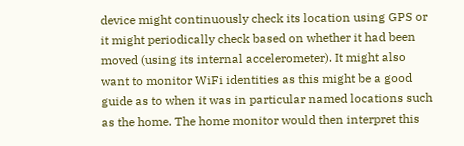device might continuously check its location using GPS or it might periodically check based on whether it had been moved (using its internal accelerometer). It might also want to monitor WiFi identities as this might be a good guide as to when it was in particular named locations such as the home. The home monitor would then interpret this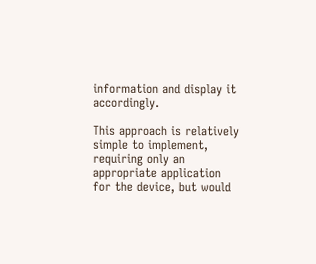information and display it accordingly.

This approach is relatively simple to implement, requiring only an appropriate application for the device, but would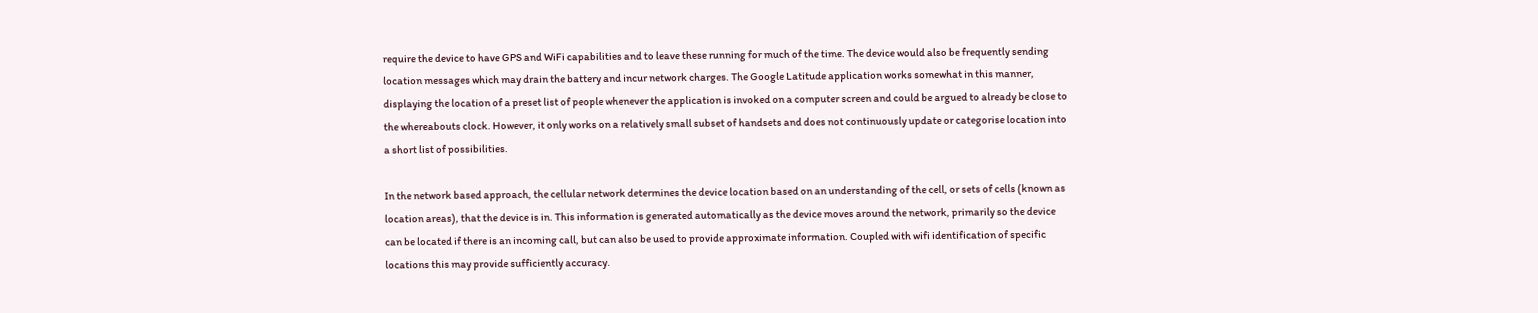require the device to have GPS and WiFi capabilities and to leave these running for much of the time. The device would also be frequently sending location messages which may drain the battery and incur network charges. The Google Latitude application works somewhat in this manner, displaying the location of a preset list of people whenever the application is invoked on a computer screen and could be argued to already be close to the whereabouts clock. However, it only works on a relatively small subset of handsets and does not continuously update or categorise location into a short list of possibilities.

In the network based approach, the cellular network determines the device location based on an understanding of the cell, or sets of cells (known as location areas), that the device is in. This information is generated automatically as the device moves around the network, primarily so the device can be located if there is an incoming call, but can also be used to provide approximate information. Coupled with wifi identification of specific locations this may provide sufficiently accuracy.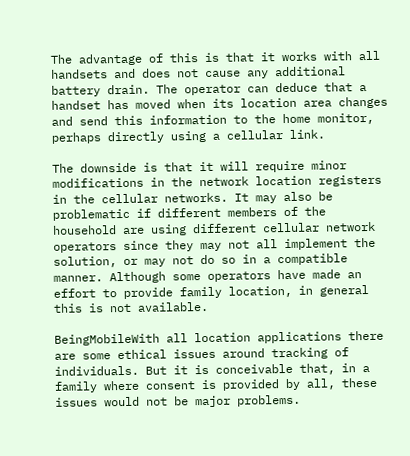The advantage of this is that it works with all handsets and does not cause any additional battery drain. The operator can deduce that a handset has moved when its location area changes and send this information to the home monitor, perhaps directly using a cellular link.

The downside is that it will require minor modifications in the network location registers in the cellular networks. It may also be problematic if different members of the household are using different cellular network operators since they may not all implement the solution, or may not do so in a compatible manner. Although some operators have made an effort to provide family location, in general this is not available.

BeingMobileWith all location applications there are some ethical issues around tracking of individuals. But it is conceivable that, in a family where consent is provided by all, these issues would not be major problems.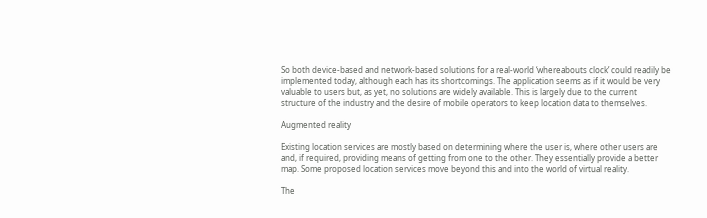So both device-based and network-based solutions for a real-world ‘whereabouts clock’ could readily be implemented today, although each has its shortcomings. The application seems as if it would be very valuable to users but, as yet, no solutions are widely available. This is largely due to the current structure of the industry and the desire of mobile operators to keep location data to themselves.

Augmented reality

Existing location services are mostly based on determining where the user is, where other users are and, if required, providing means of getting from one to the other. They essentially provide a better map. Some proposed location services move beyond this and into the world of virtual reality.

The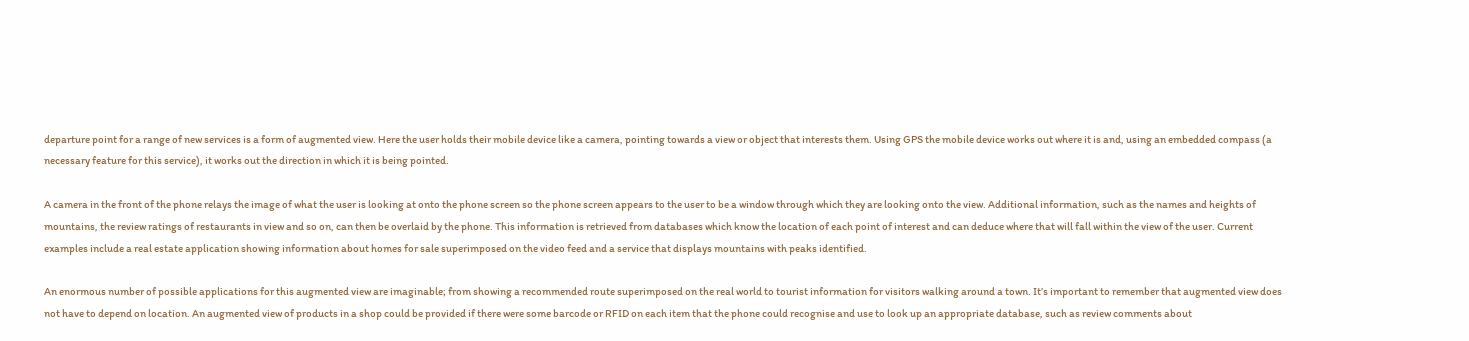departure point for a range of new services is a form of augmented view. Here the user holds their mobile device like a camera, pointing towards a view or object that interests them. Using GPS the mobile device works out where it is and, using an embedded compass (a necessary feature for this service), it works out the direction in which it is being pointed.

A camera in the front of the phone relays the image of what the user is looking at onto the phone screen so the phone screen appears to the user to be a window through which they are looking onto the view. Additional information, such as the names and heights of mountains, the review ratings of restaurants in view and so on, can then be overlaid by the phone. This information is retrieved from databases which know the location of each point of interest and can deduce where that will fall within the view of the user. Current examples include a real estate application showing information about homes for sale superimposed on the video feed and a service that displays mountains with peaks identified.

An enormous number of possible applications for this augmented view are imaginable; from showing a recommended route superimposed on the real world to tourist information for visitors walking around a town. It’s important to remember that augmented view does not have to depend on location. An augmented view of products in a shop could be provided if there were some barcode or RFID on each item that the phone could recognise and use to look up an appropriate database, such as review comments about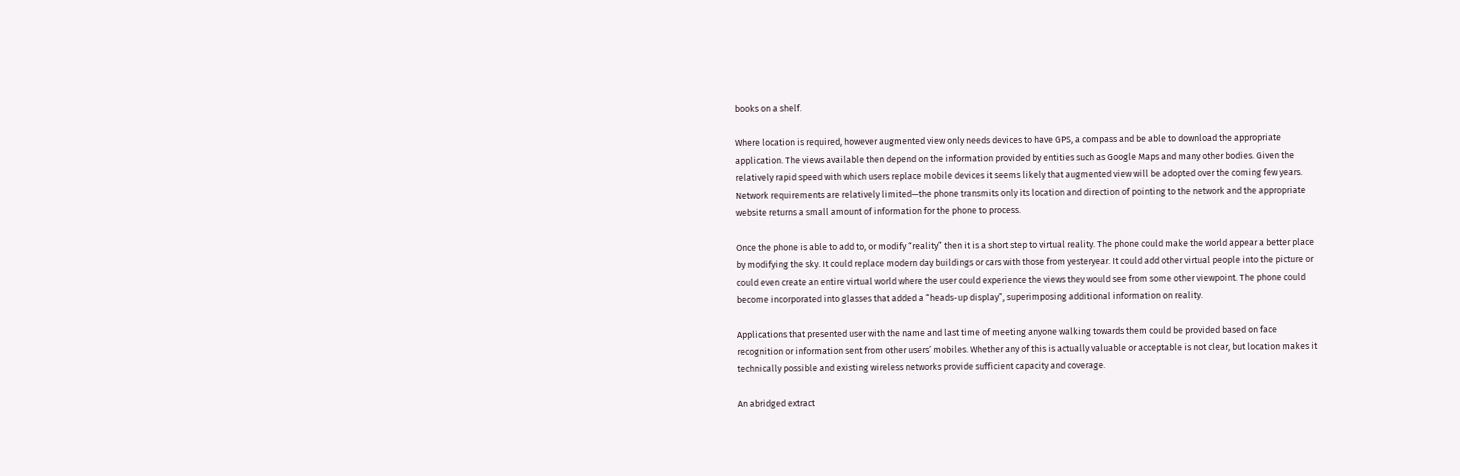books on a shelf.

Where location is required, however augmented view only needs devices to have GPS, a compass and be able to download the appropriate application. The views available then depend on the information provided by entities such as Google Maps and many other bodies. Given the relatively rapid speed with which users replace mobile devices it seems likely that augmented view will be adopted over the coming few years. Network requirements are relatively limited—the phone transmits only its location and direction of pointing to the network and the appropriate website returns a small amount of information for the phone to process.

Once the phone is able to add to, or modify “reality” then it is a short step to virtual reality. The phone could make the world appear a better place by modifying the sky. It could replace modern day buildings or cars with those from yesteryear. It could add other virtual people into the picture or could even create an entire virtual world where the user could experience the views they would see from some other viewpoint. The phone could become incorporated into glasses that added a “heads-up display”, superimposing additional information on reality.

Applications that presented user with the name and last time of meeting anyone walking towards them could be provided based on face recognition or information sent from other users’ mobiles. Whether any of this is actually valuable or acceptable is not clear, but location makes it technically possible and existing wireless networks provide sufficient capacity and coverage.

An abridged extract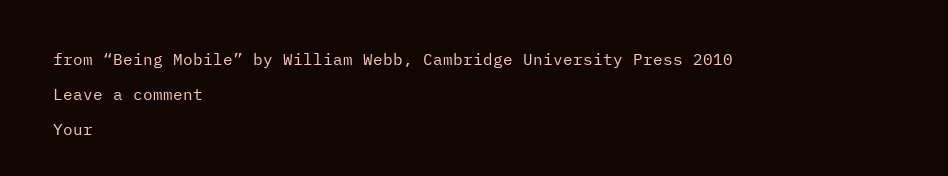from “Being Mobile” by William Webb, Cambridge University Press 2010

Leave a comment

Your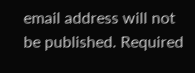email address will not be published. Required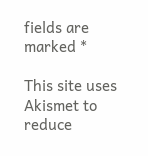fields are marked *

This site uses Akismet to reduce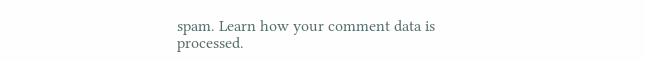spam. Learn how your comment data is processed.